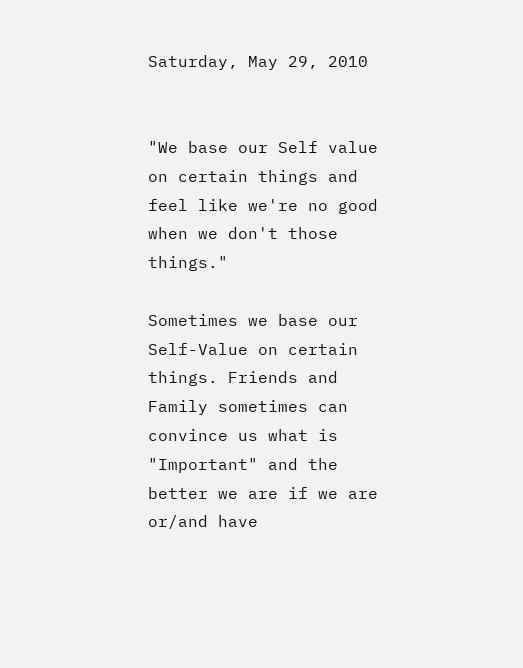Saturday, May 29, 2010


"We base our Self value on certain things and feel like we're no good when we don't those things."

Sometimes we base our Self-Value on certain things. Friends and Family sometimes can convince us what is "Important" and the better we are if we are or/and have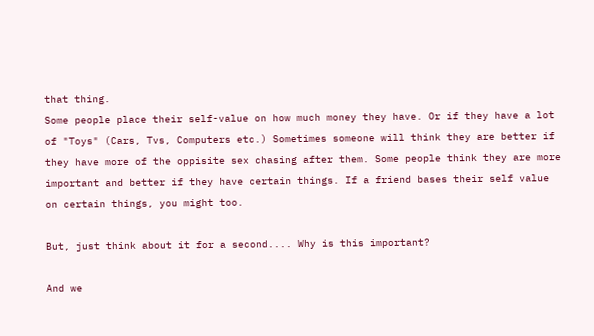that thing.
Some people place their self-value on how much money they have. Or if they have a lot of "Toys" (Cars, Tvs, Computers etc.) Sometimes someone will think they are better if they have more of the oppisite sex chasing after them. Some people think they are more important and better if they have certain things. If a friend bases their self value on certain things, you might too.

But, just think about it for a second.... Why is this important?

And we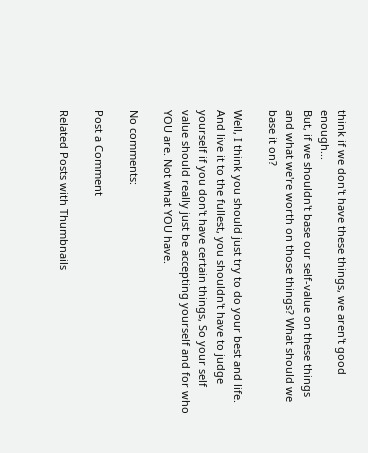think if we don't have these things, we aren't good enough...
But, if we shouldn't base our self-value on these things and what we're worth on those things? What should we base it on?

Well, I think you should just try to do your best and life. And live it to the fullest, you shouldn't have to judge yourself if you don't have certain things, So your self value should really just be accepting yourself and for who YOU are. Not what YOU have.

No comments:

Post a Comment

Related Posts with Thumbnails